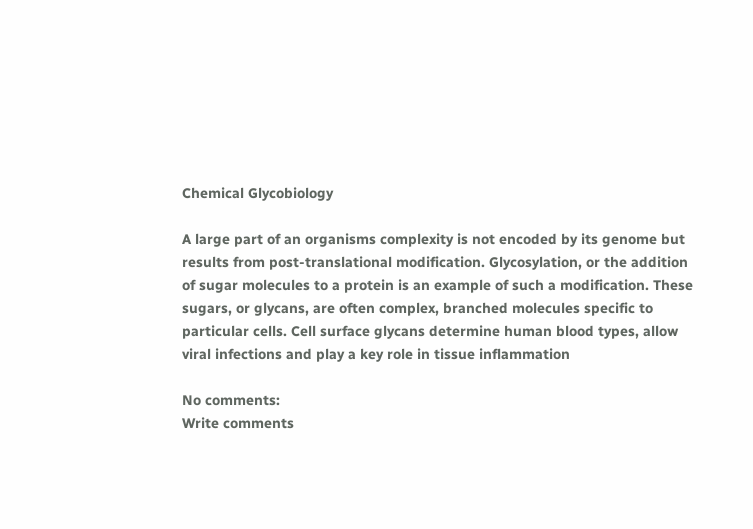Chemical Glycobiology

A large part of an organisms complexity is not encoded by its genome but results from post-translational modification. Glycosylation, or the addition of sugar molecules to a protein is an example of such a modification. These sugars, or glycans, are often complex, branched molecules specific to particular cells. Cell surface glycans determine human blood types, allow viral infections and play a key role in tissue inflammation

No comments:
Write comments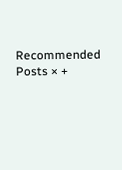Recommended Posts × +